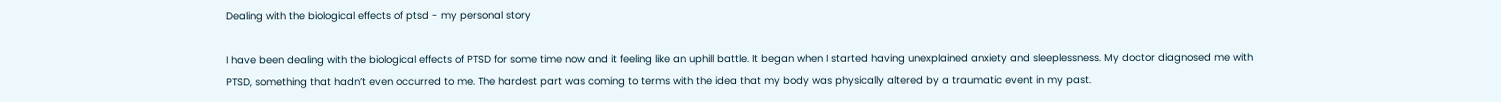Dealing with the biological effects of ptsd - my personal story

I have been dealing with the biological effects of PTSD for some time now and it feeling like an uphill battle. It began when I started having unexplained anxiety and sleeplessness. My doctor diagnosed me with PTSD, something that hadn’t even occurred to me. The hardest part was coming to terms with the idea that my body was physically altered by a traumatic event in my past.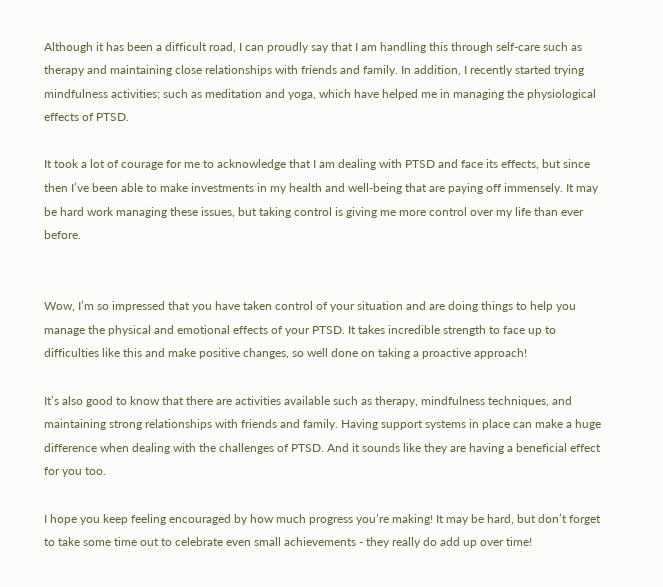Although it has been a difficult road, I can proudly say that I am handling this through self-care such as therapy and maintaining close relationships with friends and family. In addition, I recently started trying mindfulness activities; such as meditation and yoga, which have helped me in managing the physiological effects of PTSD.

It took a lot of courage for me to acknowledge that I am dealing with PTSD and face its effects, but since then I’ve been able to make investments in my health and well-being that are paying off immensely. It may be hard work managing these issues, but taking control is giving me more control over my life than ever before.


Wow, I’m so impressed that you have taken control of your situation and are doing things to help you manage the physical and emotional effects of your PTSD. It takes incredible strength to face up to difficulties like this and make positive changes, so well done on taking a proactive approach!

It’s also good to know that there are activities available such as therapy, mindfulness techniques, and maintaining strong relationships with friends and family. Having support systems in place can make a huge difference when dealing with the challenges of PTSD. And it sounds like they are having a beneficial effect for you too.

I hope you keep feeling encouraged by how much progress you’re making! It may be hard, but don’t forget to take some time out to celebrate even small achievements - they really do add up over time!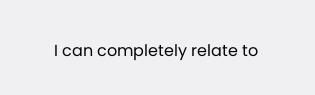I can completely relate to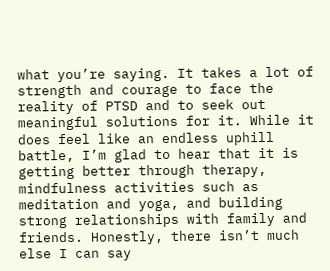what you’re saying. It takes a lot of strength and courage to face the reality of PTSD and to seek out meaningful solutions for it. While it does feel like an endless uphill battle, I’m glad to hear that it is getting better through therapy, mindfulness activities such as meditation and yoga, and building strong relationships with family and friends. Honestly, there isn’t much else I can say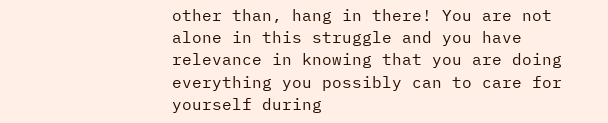other than, hang in there! You are not alone in this struggle and you have relevance in knowing that you are doing everything you possibly can to care for yourself during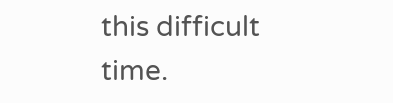this difficult time.